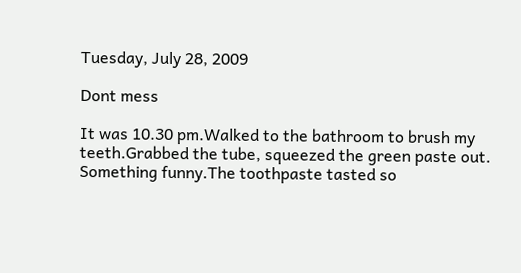Tuesday, July 28, 2009

Dont mess

It was 10.30 pm.Walked to the bathroom to brush my teeth.Grabbed the tube, squeezed the green paste out.
Something funny.The toothpaste tasted so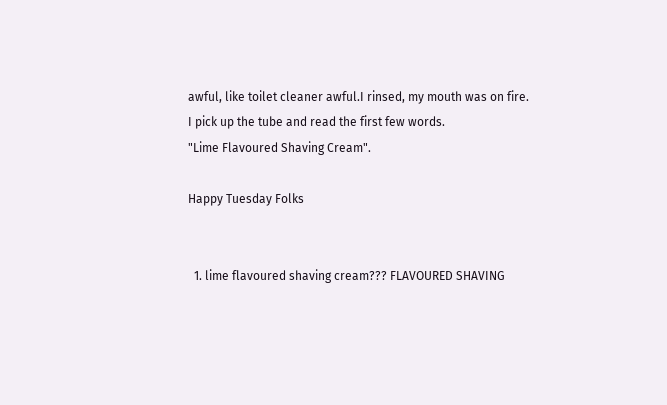awful, like toilet cleaner awful.I rinsed, my mouth was on fire.
I pick up the tube and read the first few words.
"Lime Flavoured Shaving Cream".

Happy Tuesday Folks


  1. lime flavoured shaving cream??? FLAVOURED SHAVING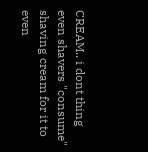CREAM.. i dont thing even shavers "consume" shaving cream for it to even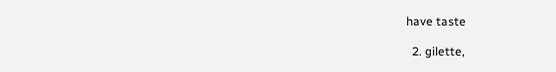have taste

  2. gilette,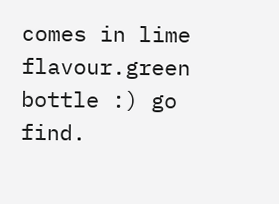comes in lime flavour.green bottle :) go find.